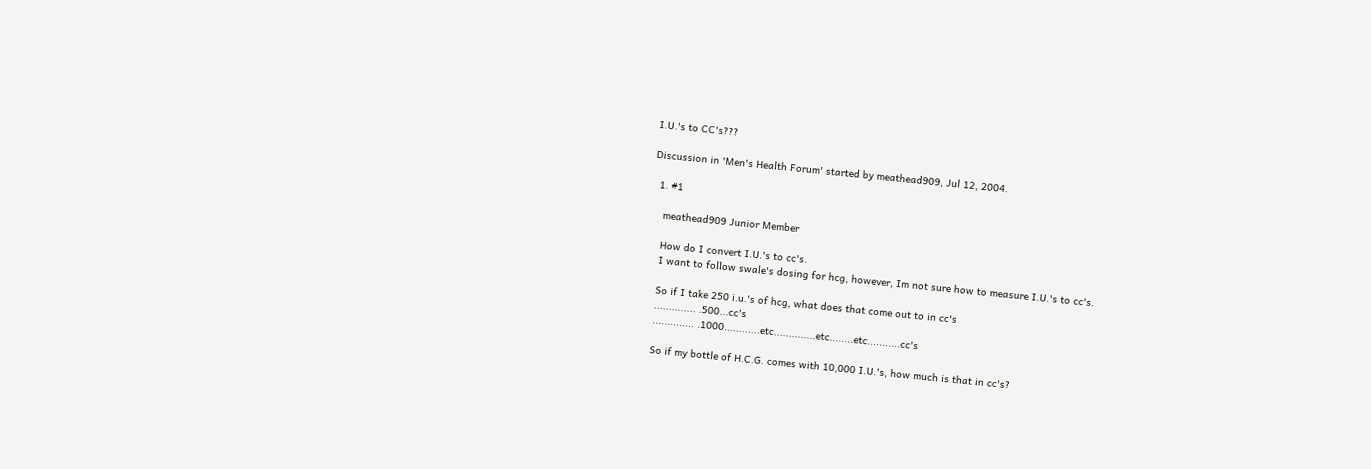I.U.'s to CC's???

Discussion in 'Men's Health Forum' started by meathead909, Jul 12, 2004.

  1. #1

    meathead909 Junior Member

    How do I convert I.U.'s to cc's.
    I want to follow swale's dosing for hcg, however, Im not sure how to measure I.U.'s to cc's.

    So if I take 250 i.u.'s of hcg, what does that come out to in cc's
    .............. .500...cc's
    .............. .1000............etc..............etc........etc...........cc's

    So if my bottle of H.C.G. comes with 10,000 I.U.'s, how much is that in cc's?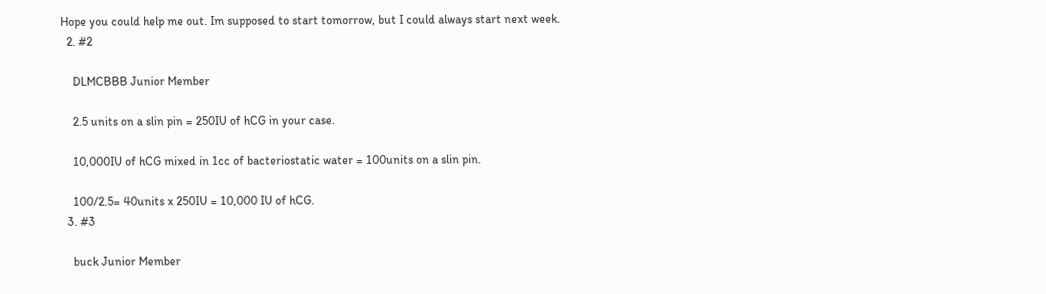Hope you could help me out. Im supposed to start tomorrow, but I could always start next week.
  2. #2

    DLMCBBB Junior Member

    2.5 units on a slin pin = 250IU of hCG in your case.

    10,000IU of hCG mixed in 1cc of bacteriostatic water = 100units on a slin pin.

    100/2.5= 40units x 250IU = 10,000 IU of hCG.
  3. #3

    buck Junior Member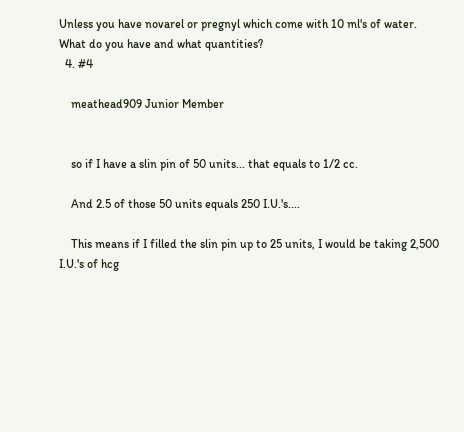Unless you have novarel or pregnyl which come with 10 ml's of water. What do you have and what quantities?
  4. #4

    meathead909 Junior Member


    so if I have a slin pin of 50 units... that equals to 1/2 cc.

    And 2.5 of those 50 units equals 250 I.U.'s....

    This means if I filled the slin pin up to 25 units, I would be taking 2,500 I.U.'s of hcg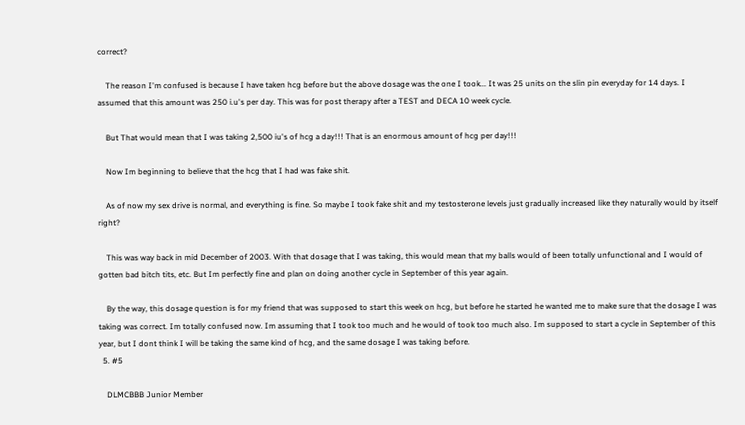correct?

    The reason I'm confused is because I have taken hcg before but the above dosage was the one I took... It was 25 units on the slin pin everyday for 14 days. I assumed that this amount was 250 i.u's per day. This was for post therapy after a TEST and DECA 10 week cycle.

    But That would mean that I was taking 2,500 iu's of hcg a day!!! That is an enormous amount of hcg per day!!!

    Now Im beginning to believe that the hcg that I had was fake shit.

    As of now my sex drive is normal, and everything is fine. So maybe I took fake shit and my testosterone levels just gradually increased like they naturally would by itself right?

    This was way back in mid December of 2003. With that dosage that I was taking, this would mean that my balls would of been totally unfunctional and I would of gotten bad bitch tits, etc. But Im perfectly fine and plan on doing another cycle in September of this year again.

    By the way, this dosage question is for my friend that was supposed to start this week on hcg, but before he started he wanted me to make sure that the dosage I was taking was correct. Im totally confused now. Im assuming that I took too much and he would of took too much also. Im supposed to start a cycle in September of this year, but I dont think I will be taking the same kind of hcg, and the same dosage I was taking before.
  5. #5

    DLMCBBB Junior Member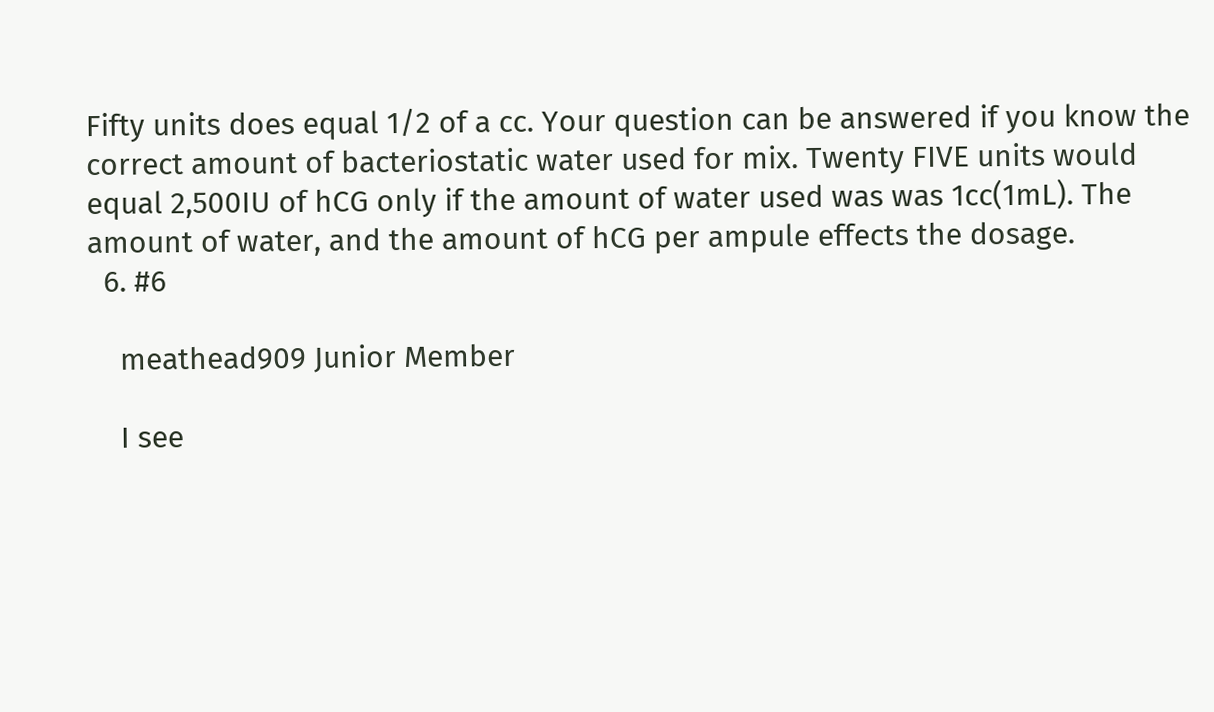Fifty units does equal 1/2 of a cc. Your question can be answered if you know the correct amount of bacteriostatic water used for mix. Twenty FIVE units would equal 2,500IU of hCG only if the amount of water used was was 1cc(1mL). The amount of water, and the amount of hCG per ampule effects the dosage.
  6. #6

    meathead909 Junior Member

    I see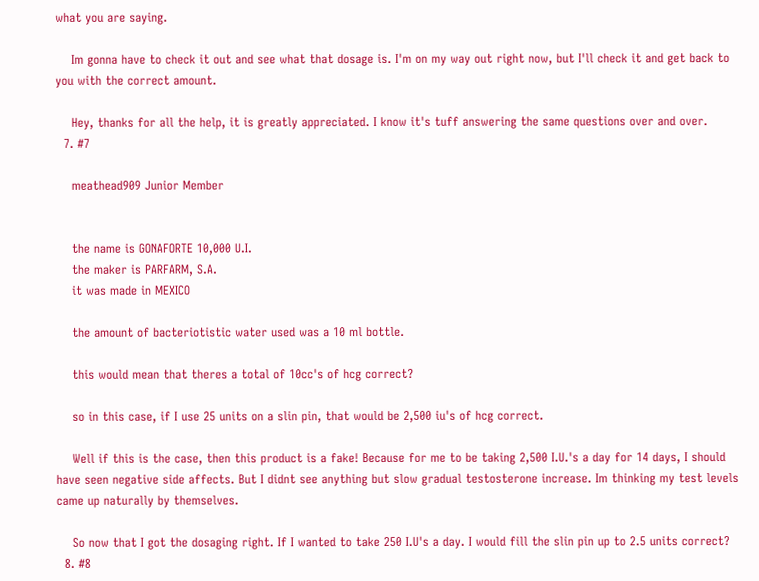what you are saying.

    Im gonna have to check it out and see what that dosage is. I'm on my way out right now, but I'll check it and get back to you with the correct amount.

    Hey, thanks for all the help, it is greatly appreciated. I know it's tuff answering the same questions over and over.
  7. #7

    meathead909 Junior Member


    the name is GONAFORTE 10,000 U.I.
    the maker is PARFARM, S.A.
    it was made in MEXICO

    the amount of bacteriotistic water used was a 10 ml bottle.

    this would mean that theres a total of 10cc's of hcg correct?

    so in this case, if I use 25 units on a slin pin, that would be 2,500 iu's of hcg correct.

    Well if this is the case, then this product is a fake! Because for me to be taking 2,500 I.U.'s a day for 14 days, I should have seen negative side affects. But I didnt see anything but slow gradual testosterone increase. Im thinking my test levels came up naturally by themselves.

    So now that I got the dosaging right. If I wanted to take 250 I.U's a day. I would fill the slin pin up to 2.5 units correct?
  8. #8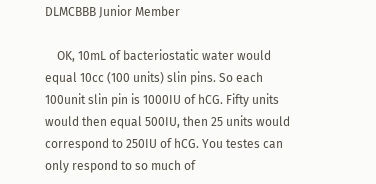DLMCBBB Junior Member

    OK, 10mL of bacteriostatic water would equal 10cc (100 units) slin pins. So each 100unit slin pin is 1000IU of hCG. Fifty units would then equal 500IU, then 25 units would correspond to 250IU of hCG. You testes can only respond to so much of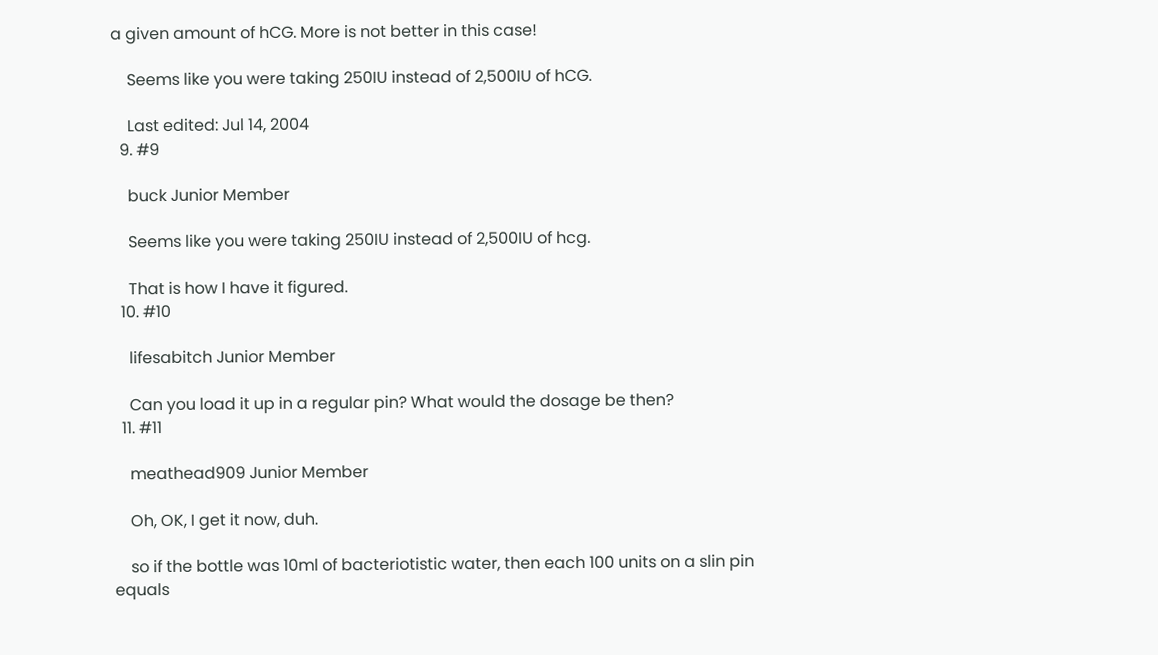a given amount of hCG. More is not better in this case!

    Seems like you were taking 250IU instead of 2,500IU of hCG.

    Last edited: Jul 14, 2004
  9. #9

    buck Junior Member

    Seems like you were taking 250IU instead of 2,500IU of hcg.

    That is how I have it figured.
  10. #10

    lifesabitch Junior Member

    Can you load it up in a regular pin? What would the dosage be then?
  11. #11

    meathead909 Junior Member

    Oh, OK, I get it now, duh.

    so if the bottle was 10ml of bacteriotistic water, then each 100 units on a slin pin equals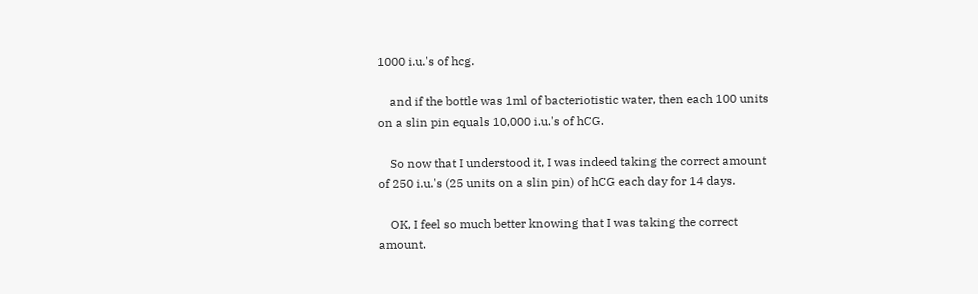1000 i.u.'s of hcg.

    and if the bottle was 1ml of bacteriotistic water, then each 100 units on a slin pin equals 10,000 i.u.'s of hCG.

    So now that I understood it, I was indeed taking the correct amount of 250 i.u.'s (25 units on a slin pin) of hCG each day for 14 days.

    OK, I feel so much better knowing that I was taking the correct amount.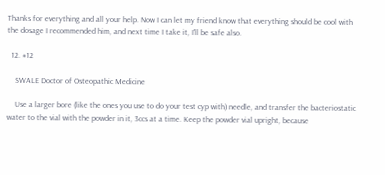Thanks for everything and all your help. Now I can let my friend know that everything should be cool with the dosage I recommended him, and next time I take it, I'll be safe also.

  12. #12

    SWALE Doctor of Osteopathic Medicine

    Use a larger bore (like the ones you use to do your test cyp with) needle, and transfer the bacteriostatic water to the vial with the powder in it, 3ccs at a time. Keep the powder vial upright, because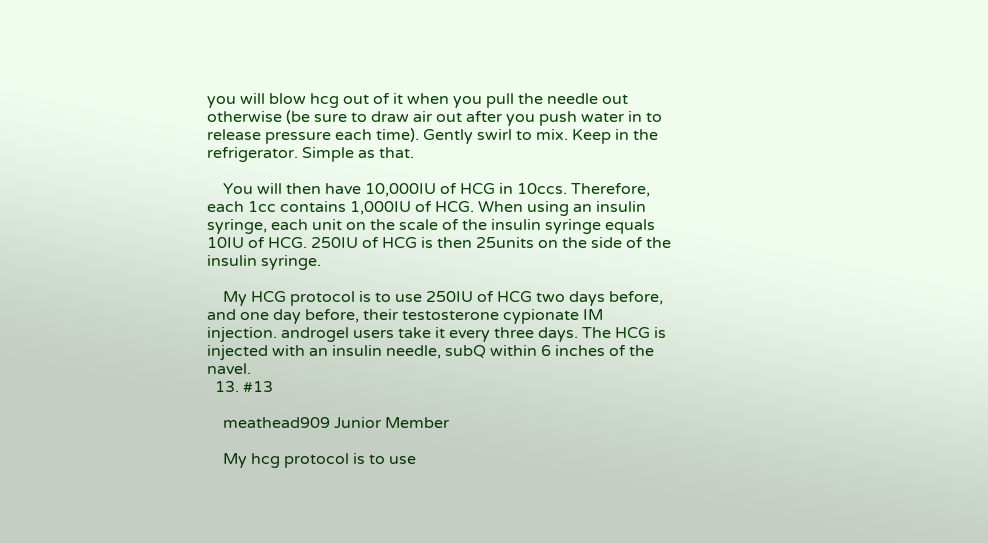you will blow hcg out of it when you pull the needle out otherwise (be sure to draw air out after you push water in to release pressure each time). Gently swirl to mix. Keep in the refrigerator. Simple as that.

    You will then have 10,000IU of HCG in 10ccs. Therefore, each 1cc contains 1,000IU of HCG. When using an insulin syringe, each unit on the scale of the insulin syringe equals 10IU of HCG. 250IU of HCG is then 25units on the side of the insulin syringe.

    My HCG protocol is to use 250IU of HCG two days before, and one day before, their testosterone cypionate IM injection. androgel users take it every three days. The HCG is injected with an insulin needle, subQ within 6 inches of the navel.
  13. #13

    meathead909 Junior Member

    My hcg protocol is to use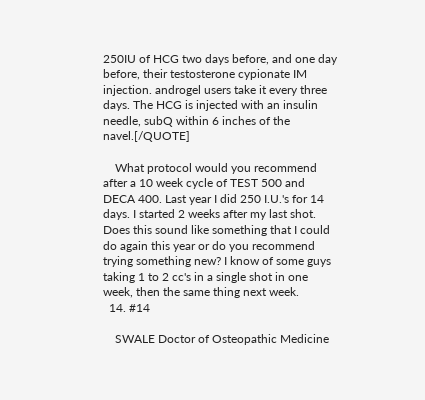250IU of HCG two days before, and one day before, their testosterone cypionate IM injection. androgel users take it every three days. The HCG is injected with an insulin needle, subQ within 6 inches of the navel.[/QUOTE]

    What protocol would you recommend after a 10 week cycle of TEST 500 and DECA 400. Last year I did 250 I.U.'s for 14 days. I started 2 weeks after my last shot. Does this sound like something that I could do again this year or do you recommend trying something new? I know of some guys taking 1 to 2 cc's in a single shot in one week, then the same thing next week.
  14. #14

    SWALE Doctor of Osteopathic Medicine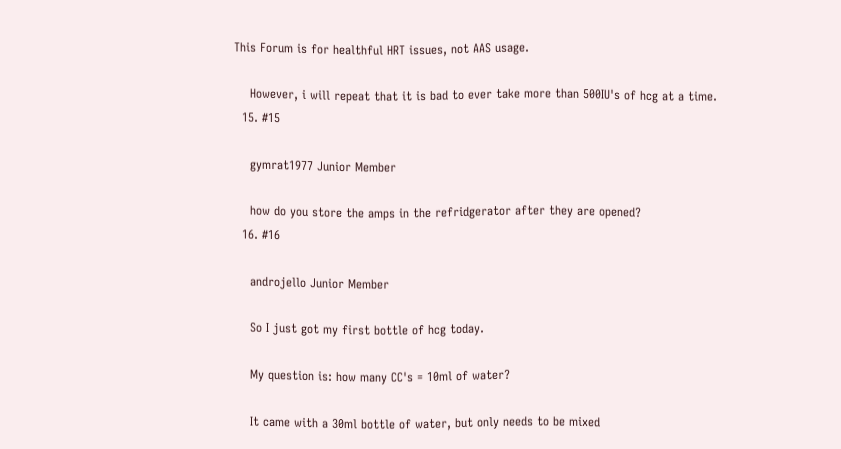This Forum is for healthful HRT issues, not AAS usage.

    However, i will repeat that it is bad to ever take more than 500IU's of hcg at a time.
  15. #15

    gymrat1977 Junior Member

    how do you store the amps in the refridgerator after they are opened?
  16. #16

    androjello Junior Member

    So I just got my first bottle of hcg today.

    My question is: how many CC's = 10ml of water?

    It came with a 30ml bottle of water, but only needs to be mixed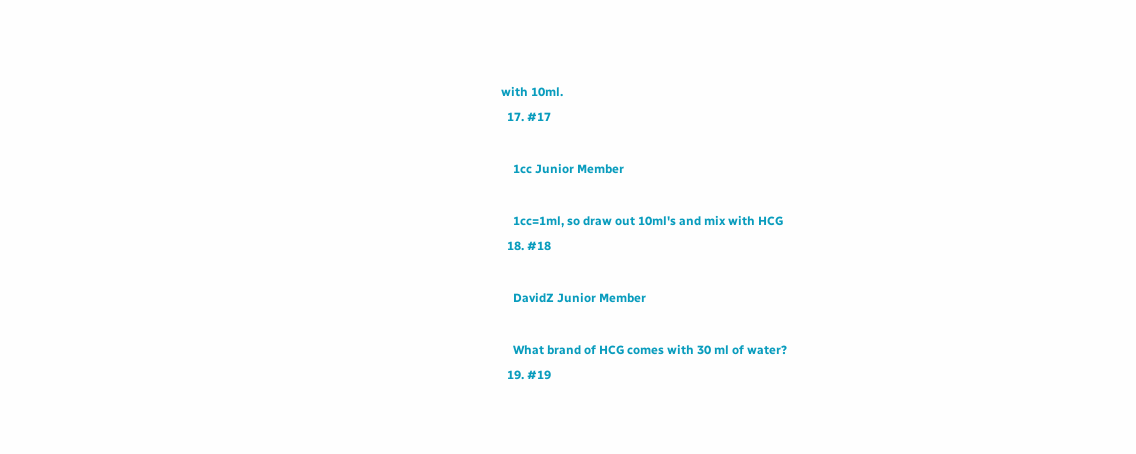with 10ml.
  17. #17

    1cc Junior Member

    1cc=1ml, so draw out 10ml's and mix with HCG
  18. #18

    DavidZ Junior Member

    What brand of HCG comes with 30 ml of water?
  19. #19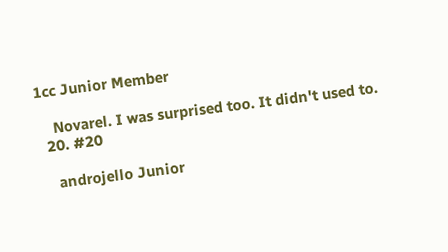1cc Junior Member

    Novarel. I was surprised too. It didn't used to.
  20. #20

    androjello Junior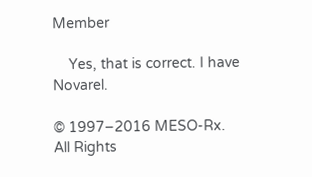Member

    Yes, that is correct. I have Novarel.

© 1997–2016 MESO-Rx. All Rights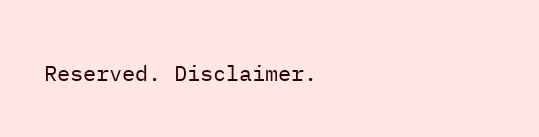Reserved. Disclaimer.